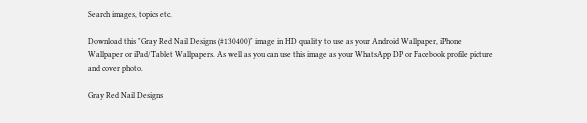Search images, topics etc.

Download this "Gray Red Nail Designs (#130400)" image in HD quality to use as your Android Wallpaper, iPhone Wallpaper or iPad/Tablet Wallpapers. As well as you can use this image as your WhatsApp DP or Facebook profile picture and cover photo.

Gray Red Nail Designs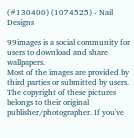(#130400) (1074525) - Nail Designs

99images is a social community for users to download and share wallpapers.
Most of the images are provided by third parties or submitted by users. The copyright of these pictures belongs to their original publisher/photographer. If you've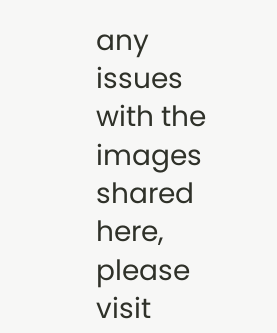any issues with the images shared here, please visit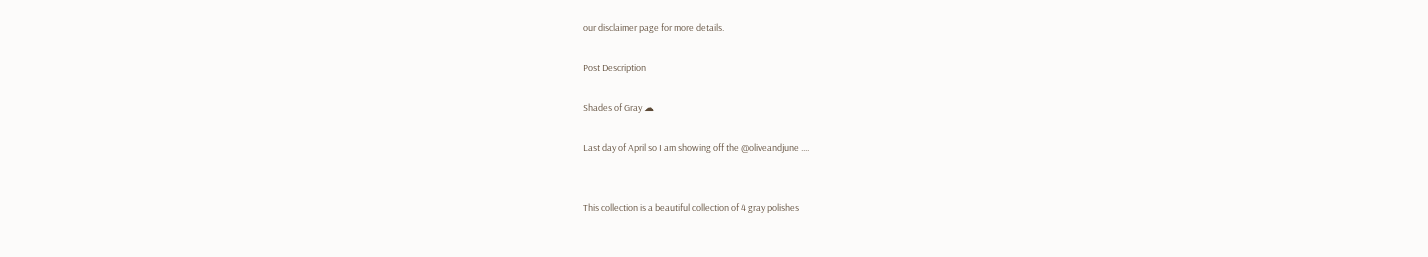our disclaimer page for more details.

Post Description

Shades of Gray ☁

Last day of April so I am showing off the @oliveandjune ....


This collection is a beautiful collection of 4 gray polishes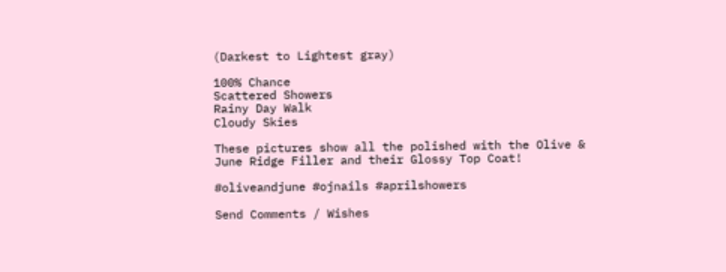(Darkest to Lightest gray)

100% Chance
Scattered Showers
Rainy Day Walk
Cloudy Skies

These pictures show all the polished with the Olive & June Ridge Filler and their Glossy Top Coat!

#oliveandjune #ojnails #aprilshowers

Send Comments / Wishes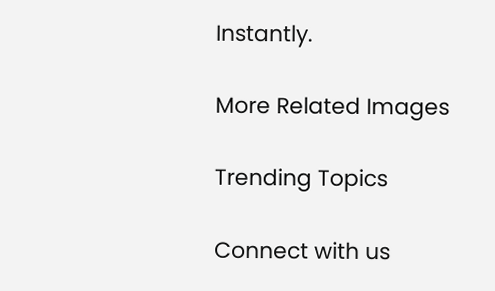Instantly.

More Related Images

Trending Topics

Connect with us